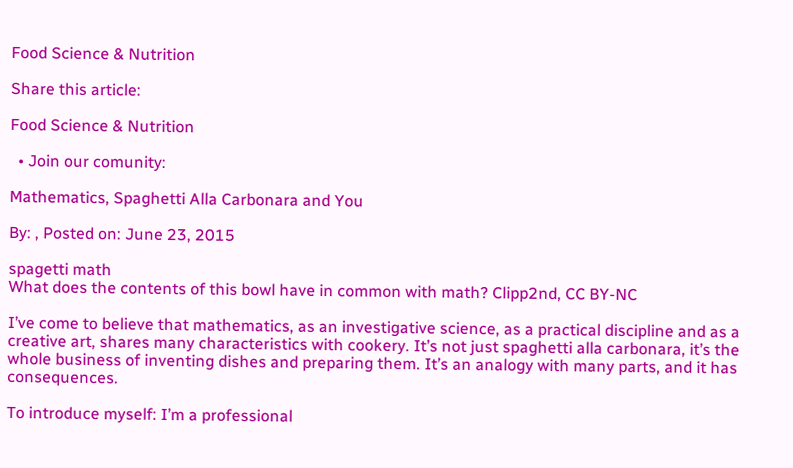Food Science & Nutrition

Share this article:

Food Science & Nutrition

  • Join our comunity:

Mathematics, Spaghetti Alla Carbonara and You

By: , Posted on: June 23, 2015

spagetti math
What does the contents of this bowl have in common with math? Clipp2nd, CC BY-NC

I’ve come to believe that mathematics, as an investigative science, as a practical discipline and as a creative art, shares many characteristics with cookery. It’s not just spaghetti alla carbonara, it’s the whole business of inventing dishes and preparing them. It’s an analogy with many parts, and it has consequences.

To introduce myself: I’m a professional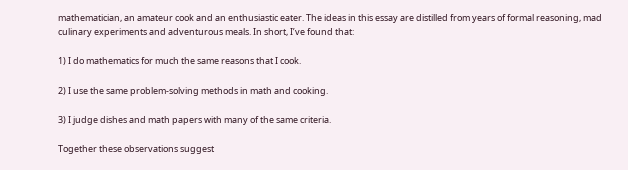mathematician, an amateur cook and an enthusiastic eater. The ideas in this essay are distilled from years of formal reasoning, mad culinary experiments and adventurous meals. In short, I’ve found that:

1) I do mathematics for much the same reasons that I cook.

2) I use the same problem-solving methods in math and cooking.

3) I judge dishes and math papers with many of the same criteria.

Together these observations suggest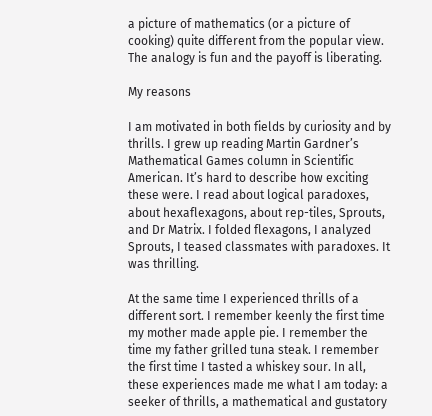a picture of mathematics (or a picture of cooking) quite different from the popular view. The analogy is fun and the payoff is liberating.

My reasons

I am motivated in both fields by curiosity and by thrills. I grew up reading Martin Gardner’s Mathematical Games column in Scientific American. It’s hard to describe how exciting these were. I read about logical paradoxes, about hexaflexagons, about rep-tiles, Sprouts, and Dr Matrix. I folded flexagons, I analyzed Sprouts, I teased classmates with paradoxes. It was thrilling.

At the same time I experienced thrills of a different sort. I remember keenly the first time my mother made apple pie. I remember the time my father grilled tuna steak. I remember the first time I tasted a whiskey sour. In all, these experiences made me what I am today: a seeker of thrills, a mathematical and gustatory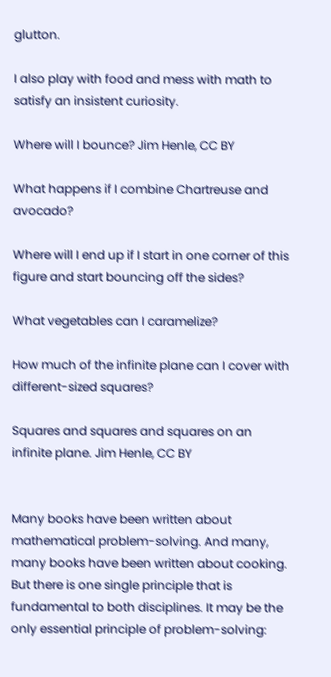glutton.

I also play with food and mess with math to satisfy an insistent curiosity.

Where will I bounce? Jim Henle, CC BY

What happens if I combine Chartreuse and avocado?

Where will I end up if I start in one corner of this figure and start bouncing off the sides?

What vegetables can I caramelize?

How much of the infinite plane can I cover with different-sized squares?

Squares and squares and squares on an infinite plane. Jim Henle, CC BY


Many books have been written about mathematical problem-solving. And many, many books have been written about cooking. But there is one single principle that is fundamental to both disciplines. It may be the only essential principle of problem-solving: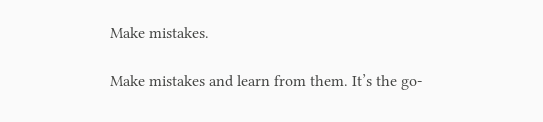Make mistakes.

Make mistakes and learn from them. It’s the go-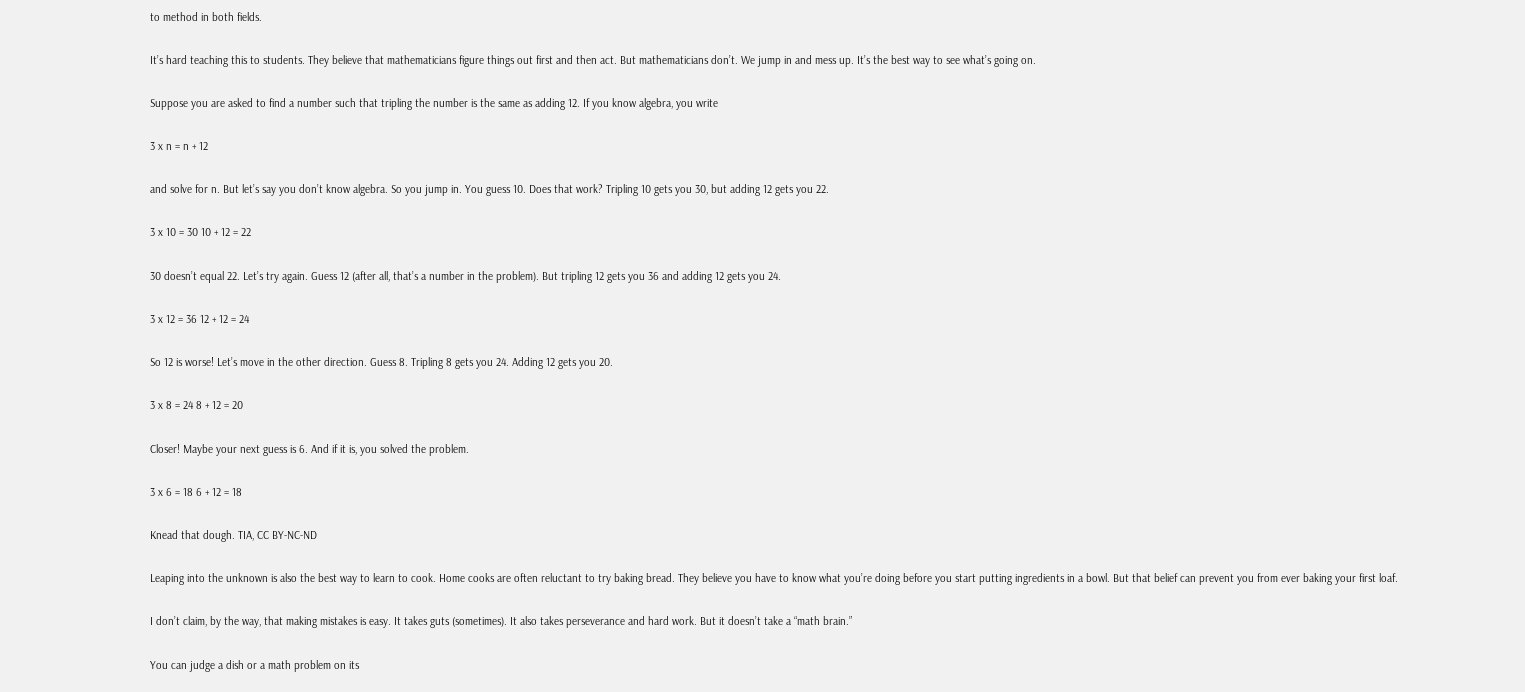to method in both fields.

It’s hard teaching this to students. They believe that mathematicians figure things out first and then act. But mathematicians don’t. We jump in and mess up. It’s the best way to see what’s going on.

Suppose you are asked to find a number such that tripling the number is the same as adding 12. If you know algebra, you write

3 x n = n + 12

and solve for n. But let’s say you don’t know algebra. So you jump in. You guess 10. Does that work? Tripling 10 gets you 30, but adding 12 gets you 22.

3 x 10 = 30 10 + 12 = 22

30 doesn’t equal 22. Let’s try again. Guess 12 (after all, that’s a number in the problem). But tripling 12 gets you 36 and adding 12 gets you 24.

3 x 12 = 36 12 + 12 = 24

So 12 is worse! Let’s move in the other direction. Guess 8. Tripling 8 gets you 24. Adding 12 gets you 20.

3 x 8 = 24 8 + 12 = 20

Closer! Maybe your next guess is 6. And if it is, you solved the problem.

3 x 6 = 18 6 + 12 = 18

Knead that dough. TIA, CC BY-NC-ND

Leaping into the unknown is also the best way to learn to cook. Home cooks are often reluctant to try baking bread. They believe you have to know what you’re doing before you start putting ingredients in a bowl. But that belief can prevent you from ever baking your first loaf.

I don’t claim, by the way, that making mistakes is easy. It takes guts (sometimes). It also takes perseverance and hard work. But it doesn’t take a “math brain.”

You can judge a dish or a math problem on its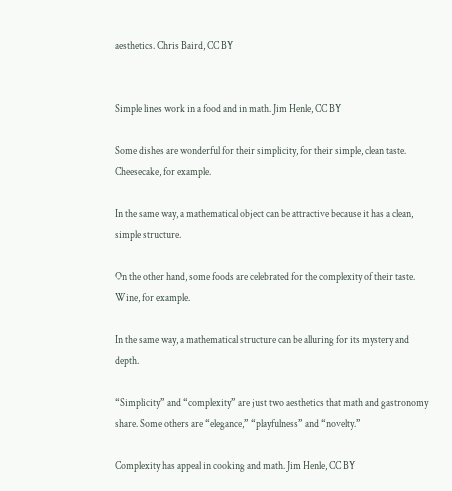aesthetics. Chris Baird, CC BY


Simple lines work in a food and in math. Jim Henle, CC BY

Some dishes are wonderful for their simplicity, for their simple, clean taste. Cheesecake, for example.

In the same way, a mathematical object can be attractive because it has a clean, simple structure.

On the other hand, some foods are celebrated for the complexity of their taste. Wine, for example.

In the same way, a mathematical structure can be alluring for its mystery and depth.

“Simplicity” and “complexity” are just two aesthetics that math and gastronomy share. Some others are “elegance,” “playfulness” and “novelty.”

Complexity has appeal in cooking and math. Jim Henle, CC BY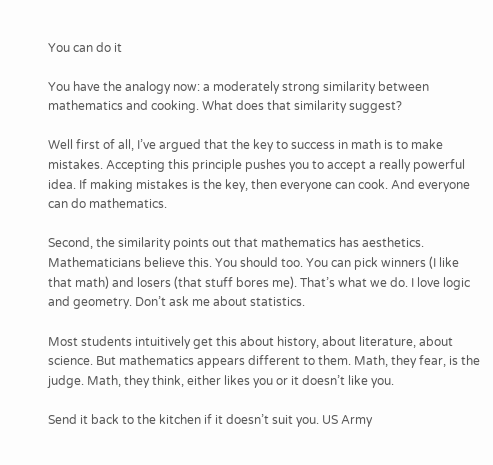You can do it

You have the analogy now: a moderately strong similarity between mathematics and cooking. What does that similarity suggest?

Well first of all, I’ve argued that the key to success in math is to make mistakes. Accepting this principle pushes you to accept a really powerful idea. If making mistakes is the key, then everyone can cook. And everyone can do mathematics.

Second, the similarity points out that mathematics has aesthetics. Mathematicians believe this. You should too. You can pick winners (I like that math) and losers (that stuff bores me). That’s what we do. I love logic and geometry. Don’t ask me about statistics.

Most students intuitively get this about history, about literature, about science. But mathematics appears different to them. Math, they fear, is the judge. Math, they think, either likes you or it doesn’t like you.

Send it back to the kitchen if it doesn’t suit you. US Army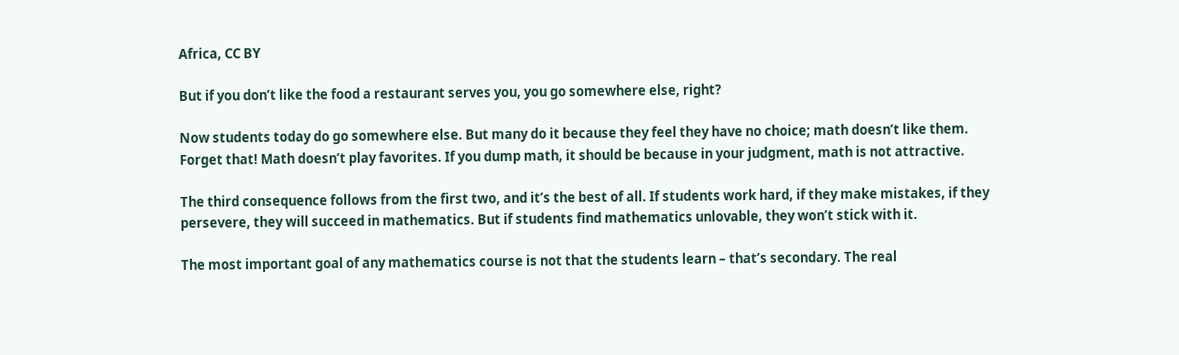Africa, CC BY

But if you don’t like the food a restaurant serves you, you go somewhere else, right?

Now students today do go somewhere else. But many do it because they feel they have no choice; math doesn’t like them. Forget that! Math doesn’t play favorites. If you dump math, it should be because in your judgment, math is not attractive.

The third consequence follows from the first two, and it’s the best of all. If students work hard, if they make mistakes, if they persevere, they will succeed in mathematics. But if students find mathematics unlovable, they won’t stick with it.

The most important goal of any mathematics course is not that the students learn – that’s secondary. The real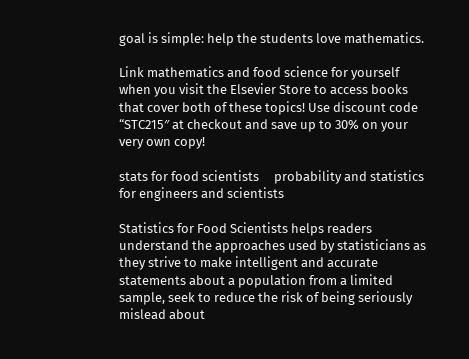goal is simple: help the students love mathematics.

Link mathematics and food science for yourself when you visit the Elsevier Store to access books that cover both of these topics! Use discount code “STC215″ at checkout and save up to 30% on your very own copy!

stats for food scientists     probability and statistics for engineers and scientists

Statistics for Food Scientists helps readers understand the approaches used by statisticians as they strive to make intelligent and accurate statements about a population from a limited sample, seek to reduce the risk of being seriously mislead about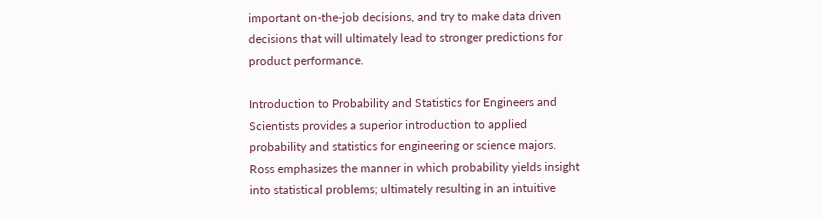important on-the-job decisions, and try to make data driven decisions that will ultimately lead to stronger predictions for product performance.

Introduction to Probability and Statistics for Engineers and Scientists provides a superior introduction to applied probability and statistics for engineering or science majors. Ross emphasizes the manner in which probability yields insight into statistical problems; ultimately resulting in an intuitive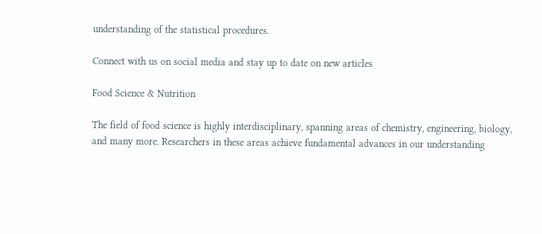understanding of the statistical procedures.

Connect with us on social media and stay up to date on new articles

Food Science & Nutrition

The field of food science is highly interdisciplinary, spanning areas of chemistry, engineering, biology, and many more. Researchers in these areas achieve fundamental advances in our understanding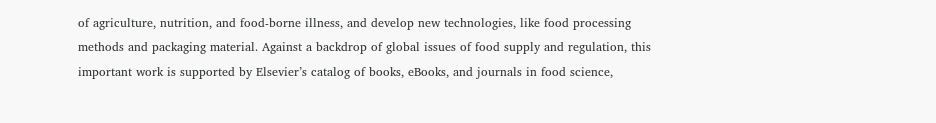of agriculture, nutrition, and food-borne illness, and develop new technologies, like food processing methods and packaging material. Against a backdrop of global issues of food supply and regulation, this important work is supported by Elsevier’s catalog of books, eBooks, and journals in food science,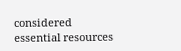considered essential resources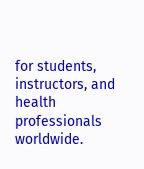for students, instructors, and health professionals worldwide.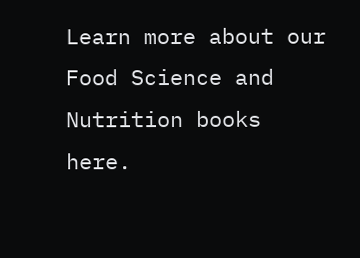Learn more about our Food Science and Nutrition books here.